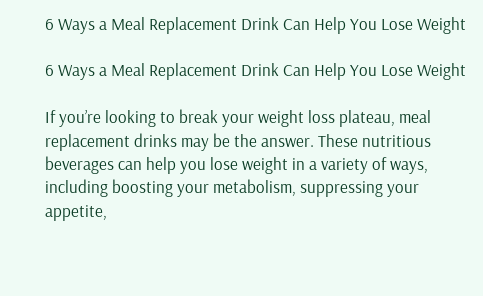6 Ways a Meal Replacement Drink Can Help You Lose Weight

6 Ways a Meal Replacement Drink Can Help You Lose Weight

If you’re looking to break your weight loss plateau, meal replacement drinks may be the answer. These nutritious beverages can help you lose weight in a variety of ways, including boosting your metabolism, suppressing your appetite,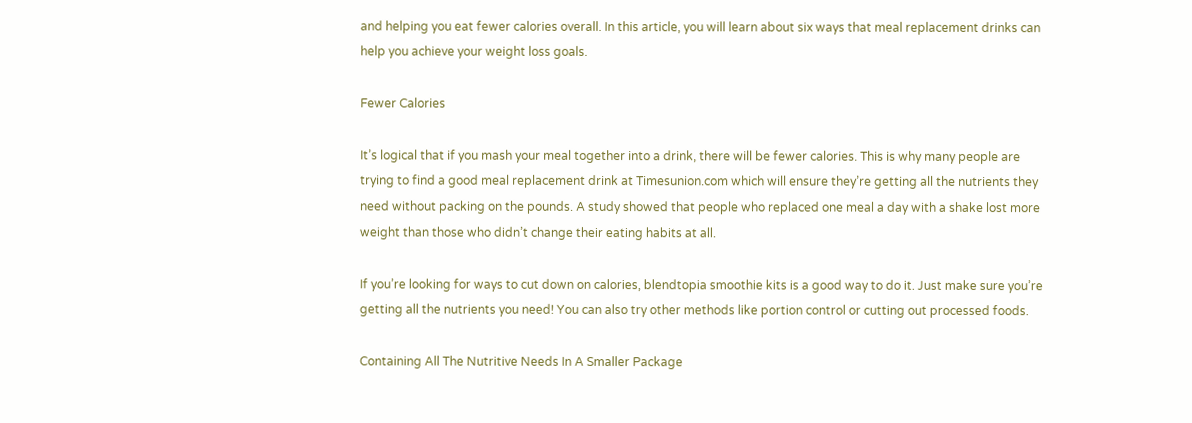and helping you eat fewer calories overall. In this article, you will learn about six ways that meal replacement drinks can help you achieve your weight loss goals.

Fewer Calories

It’s logical that if you mash your meal together into a drink, there will be fewer calories. This is why many people are trying to find a good meal replacement drink at Timesunion.com which will ensure they’re getting all the nutrients they need without packing on the pounds. A study showed that people who replaced one meal a day with a shake lost more weight than those who didn’t change their eating habits at all.

If you’re looking for ways to cut down on calories, blendtopia smoothie kits is a good way to do it. Just make sure you’re getting all the nutrients you need! You can also try other methods like portion control or cutting out processed foods.

Containing All The Nutritive Needs In A Smaller Package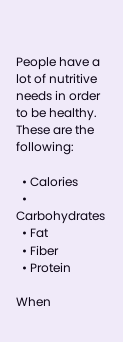People have a lot of nutritive needs in order to be healthy. These are the following:

  • Calories
  • Carbohydrates
  • Fat
  • Fiber
  • Protein

When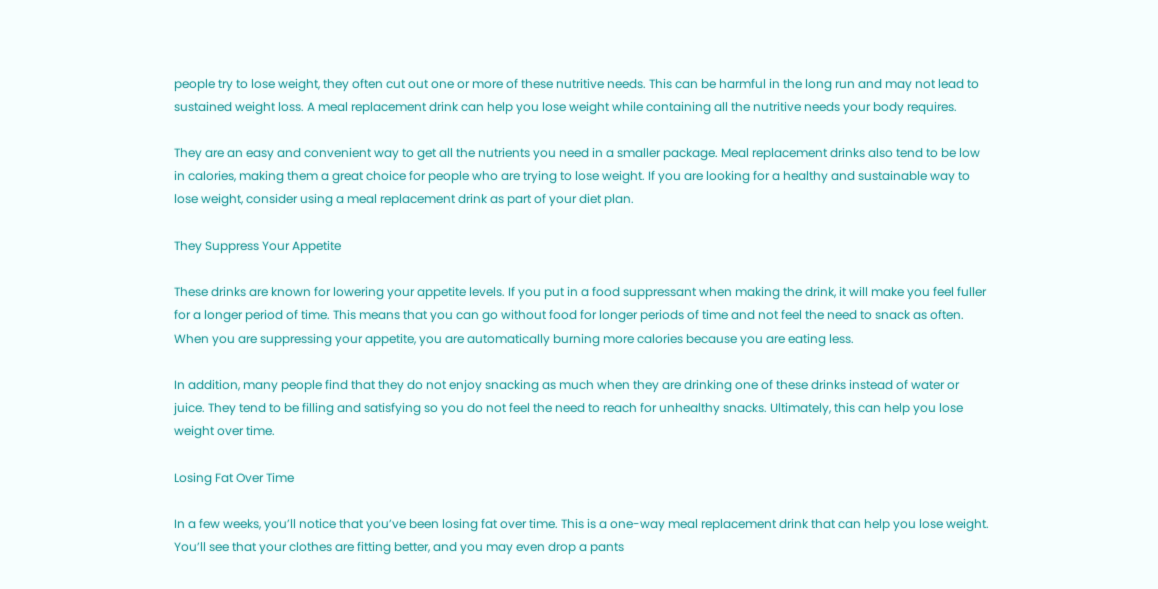people try to lose weight, they often cut out one or more of these nutritive needs. This can be harmful in the long run and may not lead to sustained weight loss. A meal replacement drink can help you lose weight while containing all the nutritive needs your body requires.

They are an easy and convenient way to get all the nutrients you need in a smaller package. Meal replacement drinks also tend to be low in calories, making them a great choice for people who are trying to lose weight. If you are looking for a healthy and sustainable way to lose weight, consider using a meal replacement drink as part of your diet plan.

They Suppress Your Appetite

These drinks are known for lowering your appetite levels. If you put in a food suppressant when making the drink, it will make you feel fuller for a longer period of time. This means that you can go without food for longer periods of time and not feel the need to snack as often. When you are suppressing your appetite, you are automatically burning more calories because you are eating less.

In addition, many people find that they do not enjoy snacking as much when they are drinking one of these drinks instead of water or juice. They tend to be filling and satisfying so you do not feel the need to reach for unhealthy snacks. Ultimately, this can help you lose weight over time.

Losing Fat Over Time

In a few weeks, you’ll notice that you’ve been losing fat over time. This is a one-way meal replacement drink that can help you lose weight. You’ll see that your clothes are fitting better, and you may even drop a pants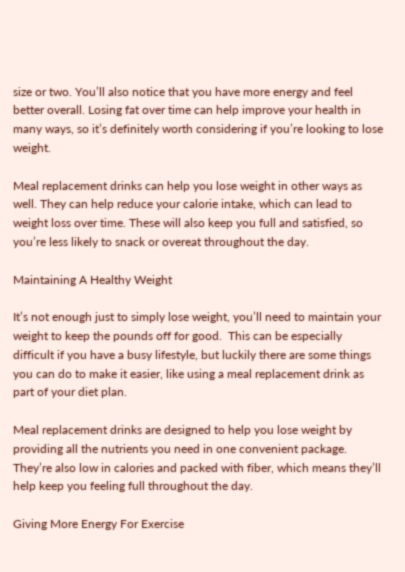size or two. You’ll also notice that you have more energy and feel better overall. Losing fat over time can help improve your health in many ways, so it’s definitely worth considering if you’re looking to lose weight.

Meal replacement drinks can help you lose weight in other ways as well. They can help reduce your calorie intake, which can lead to weight loss over time. These will also keep you full and satisfied, so you’re less likely to snack or overeat throughout the day.

Maintaining A Healthy Weight

It’s not enough just to simply lose weight, you’ll need to maintain your weight to keep the pounds off for good.  This can be especially difficult if you have a busy lifestyle, but luckily there are some things you can do to make it easier, like using a meal replacement drink as part of your diet plan.

Meal replacement drinks are designed to help you lose weight by providing all the nutrients you need in one convenient package. They’re also low in calories and packed with fiber, which means they’ll help keep you feeling full throughout the day.

Giving More Energy For Exercise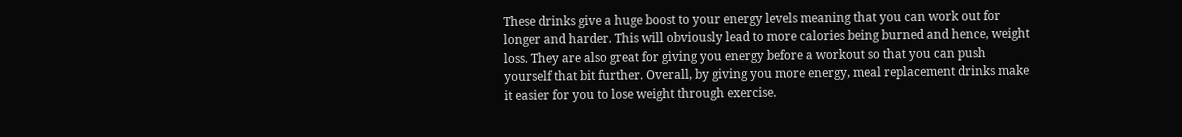These drinks give a huge boost to your energy levels meaning that you can work out for longer and harder. This will obviously lead to more calories being burned and hence, weight loss. They are also great for giving you energy before a workout so that you can push yourself that bit further. Overall, by giving you more energy, meal replacement drinks make it easier for you to lose weight through exercise.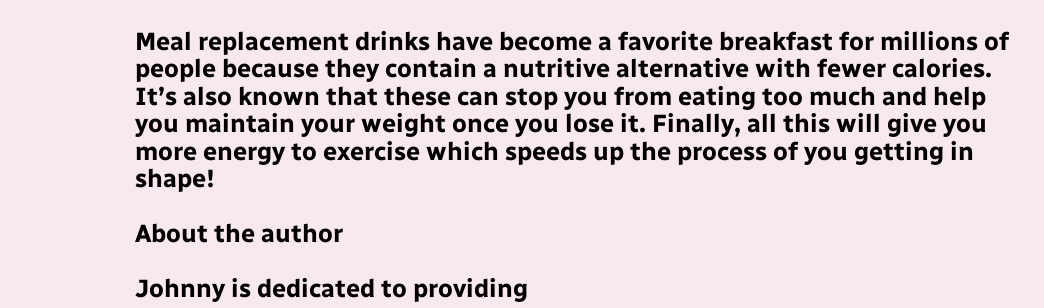Meal replacement drinks have become a favorite breakfast for millions of people because they contain a nutritive alternative with fewer calories. It’s also known that these can stop you from eating too much and help you maintain your weight once you lose it. Finally, all this will give you more energy to exercise which speeds up the process of you getting in shape!

About the author

Johnny is dedicated to providing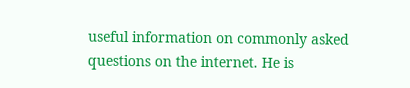useful information on commonly asked questions on the internet. He is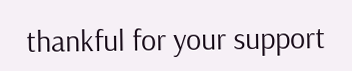thankful for your support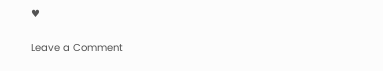♥

Leave a Comment